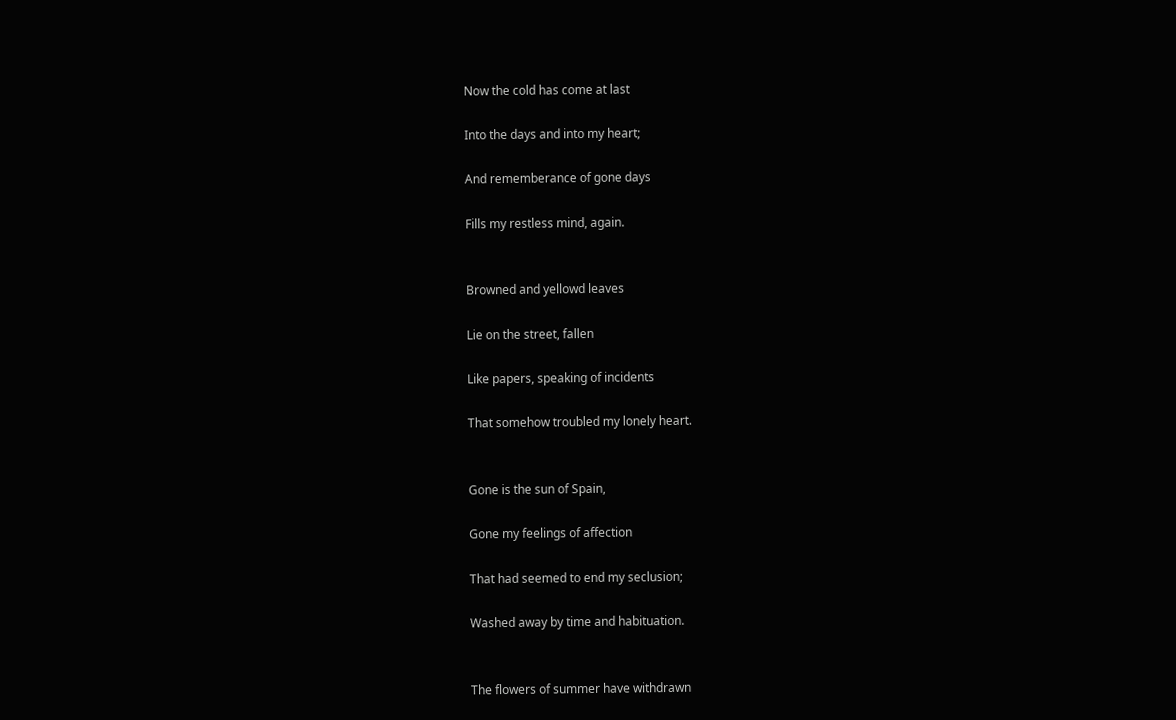Now the cold has come at last

Into the days and into my heart;

And rememberance of gone days

Fills my restless mind, again.


Browned and yellowd leaves

Lie on the street, fallen

Like papers, speaking of incidents

That somehow troubled my lonely heart.


Gone is the sun of Spain,

Gone my feelings of affection

That had seemed to end my seclusion;

Washed away by time and habituation.


The flowers of summer have withdrawn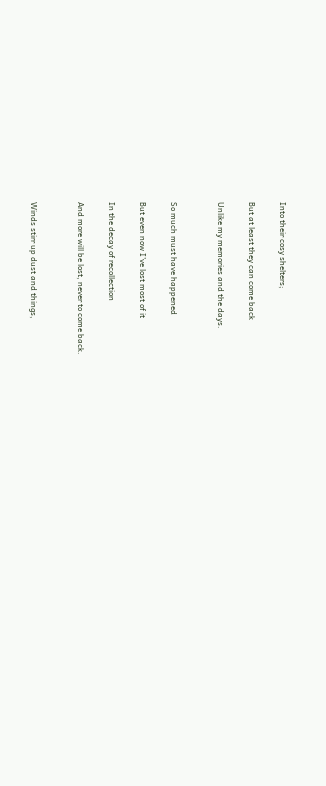Into their cosy shelters;

But at least they can come back

Unlike my memories and the days.


So much must have happened

But even now I’ve lost most of it

In the decay of recollection

And more will be lost, never to come back.


Winds stirr up dust and things,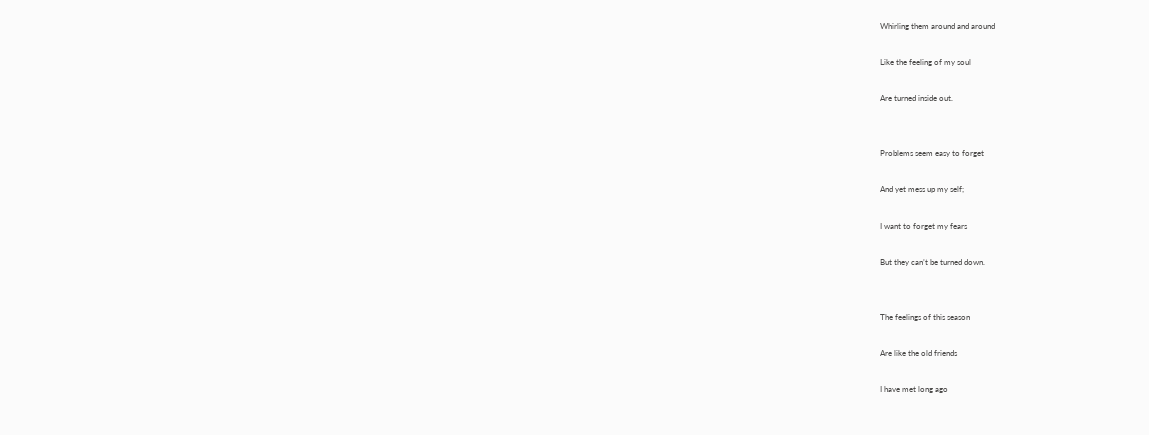Whirling them around and around

Like the feeling of my soul

Are turned inside out.


Problems seem easy to forget

And yet mess up my self;

I want to forget my fears

But they can’t be turned down.


The feelings of this season

Are like the old friends

I have met long ago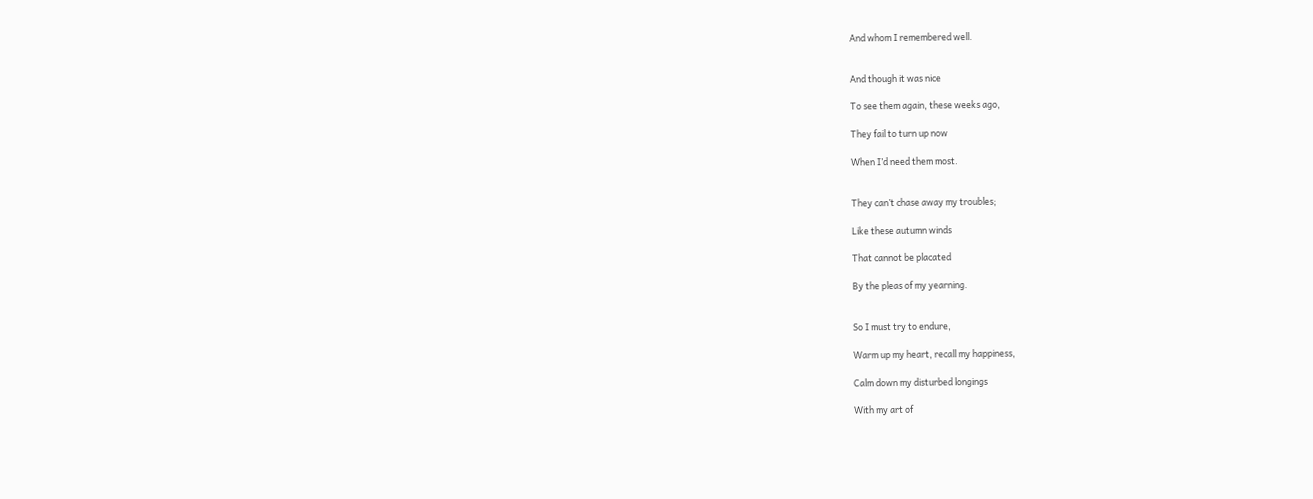And whom I remembered well.


And though it was nice

To see them again, these weeks ago,

They fail to turn up now

When I’d need them most.


They can’t chase away my troubles;

Like these autumn winds

That cannot be placated

By the pleas of my yearning.


So I must try to endure,

Warm up my heart, recall my happiness,

Calm down my disturbed longings

With my art of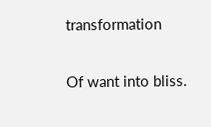transformation

Of want into bliss.